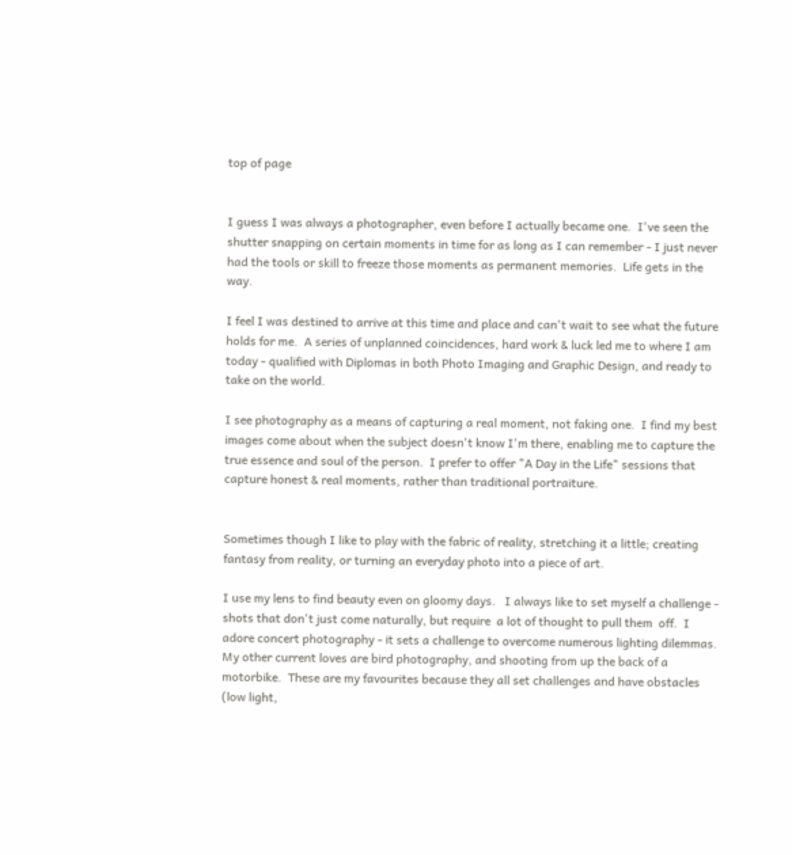top of page


I guess I was always a photographer, even before I actually became one.  I've seen the shutter snapping on certain moments in time for as long as I can remember - I just never had the tools or skill to freeze those moments as permanent memories.  Life gets in the way.

I feel I was destined to arrive at this time and place and can't wait to see what the future holds for me.  A series of unplanned coincidences, hard work & luck led me to where I am today - qualified with Diplomas in both Photo Imaging and Graphic Design, and ready to take on the world.

I see photography as a means of capturing a real moment, not faking one.  I find my best images come about when the subject doesn't know I'm there, enabling me to capture the true essence and soul of the person.  I prefer to offer "A Day in the Life" sessions that capture honest & real moments, rather than traditional portraiture.


Sometimes though I like to play with the fabric of reality, stretching it a little; creating fantasy from reality, or turning an everyday photo into a piece of art.

I use my lens to find beauty even on gloomy days.   I always like to set myself a challenge - shots that don't just come naturally, but require  a lot of thought to pull them  off.  I adore concert photography - it sets a challenge to overcome numerous lighting dilemmas.   My other current loves are bird photography, and shooting from up the back of a motorbike.  These are my favourites because they all set challenges and have obstacles (low light,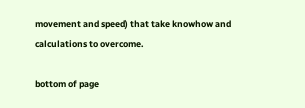movement and speed) that take knowhow and calculations to overcome.

bottom of page